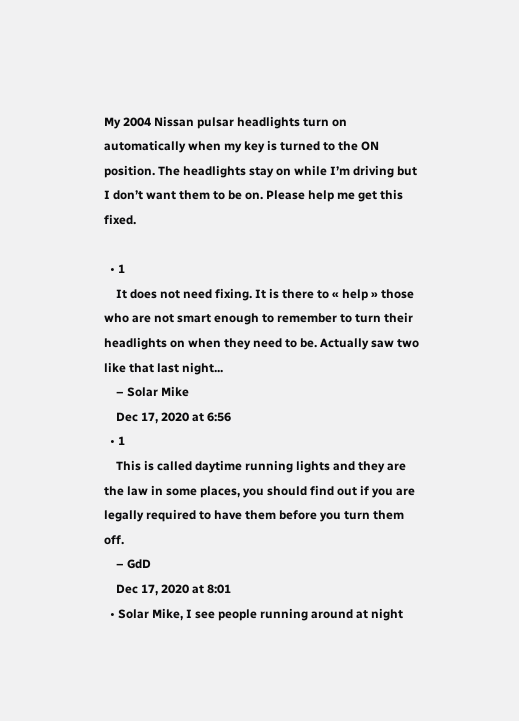My 2004 Nissan pulsar headlights turn on automatically when my key is turned to the ON position. The headlights stay on while I’m driving but I don’t want them to be on. Please help me get this fixed.

  • 1
    It does not need fixing. It is there to « help » those who are not smart enough to remember to turn their headlights on when they need to be. Actually saw two like that last night...
    – Solar Mike
    Dec 17, 2020 at 6:56
  • 1
    This is called daytime running lights and they are the law in some places, you should find out if you are legally required to have them before you turn them off.
    – GdD
    Dec 17, 2020 at 8:01
  • Solar Mike, I see people running around at night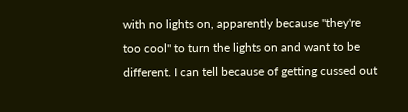with no lights on, apparently because "they're too cool" to turn the lights on and want to be different. I can tell because of getting cussed out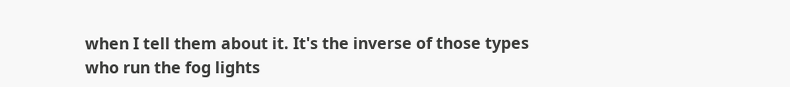when I tell them about it. It's the inverse of those types who run the fog lights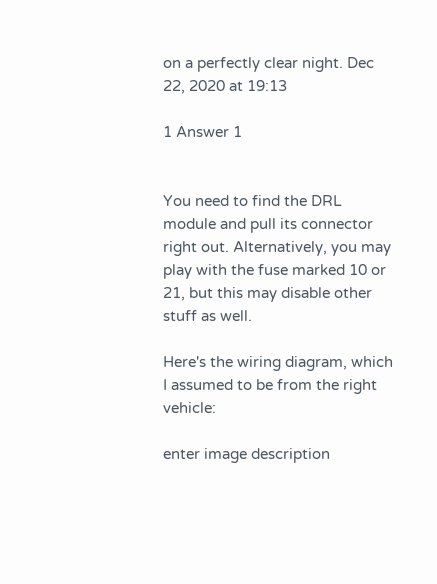on a perfectly clear night. Dec 22, 2020 at 19:13

1 Answer 1


You need to find the DRL module and pull its connector right out. Alternatively, you may play with the fuse marked 10 or 21, but this may disable other stuff as well.

Here's the wiring diagram, which I assumed to be from the right vehicle:

enter image description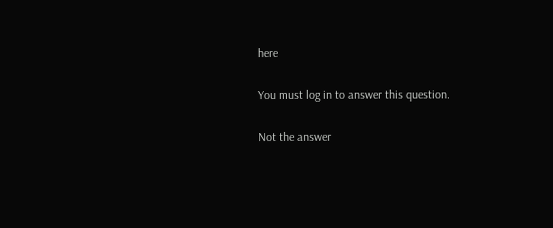here

You must log in to answer this question.

Not the answer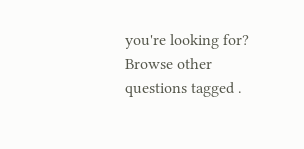you're looking for? Browse other questions tagged .